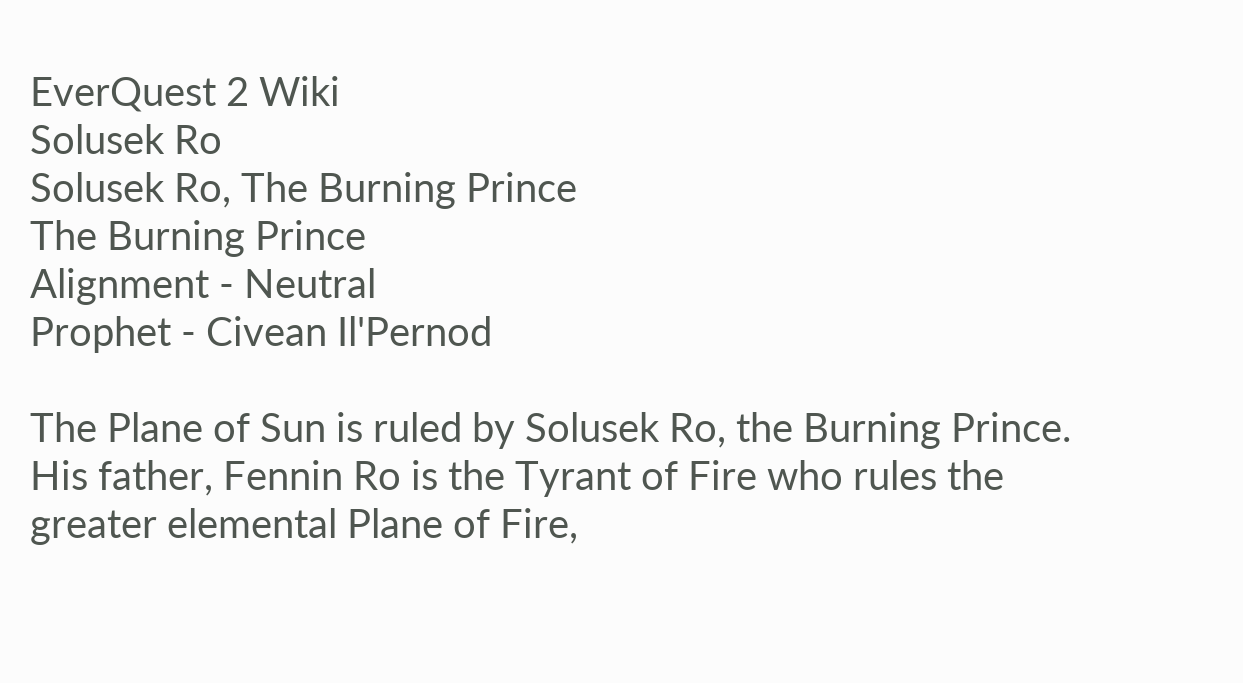EverQuest 2 Wiki
Solusek Ro
Solusek Ro, The Burning Prince
The Burning Prince
Alignment - Neutral
Prophet - Civean Il'Pernod

The Plane of Sun is ruled by Solusek Ro, the Burning Prince. His father, Fennin Ro is the Tyrant of Fire who rules the greater elemental Plane of Fire,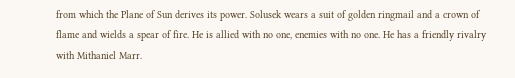from which the Plane of Sun derives its power. Solusek wears a suit of golden ringmail and a crown of flame and wields a spear of fire. He is allied with no one, enemies with no one. He has a friendly rivalry with Mithaniel Marr.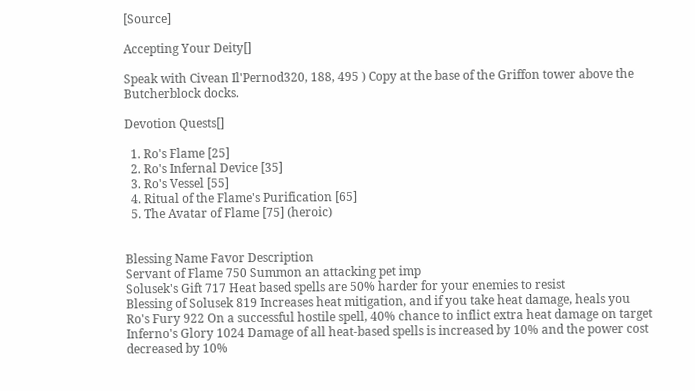[Source]

Accepting Your Deity[]

Speak with Civean Il'Pernod320, 188, 495 ) Copy at the base of the Griffon tower above the Butcherblock docks.

Devotion Quests[]

  1. Ro's Flame [25]
  2. Ro's Infernal Device [35]
  3. Ro's Vessel [55]
  4. Ritual of the Flame's Purification [65]
  5. The Avatar of Flame [75] (heroic)


Blessing Name Favor Description
Servant of Flame 750 Summon an attacking pet imp
Solusek's Gift 717 Heat based spells are 50% harder for your enemies to resist
Blessing of Solusek 819 Increases heat mitigation, and if you take heat damage, heals you
Ro's Fury 922 On a successful hostile spell, 40% chance to inflict extra heat damage on target
Inferno's Glory 1024 Damage of all heat-based spells is increased by 10% and the power cost decreased by 10%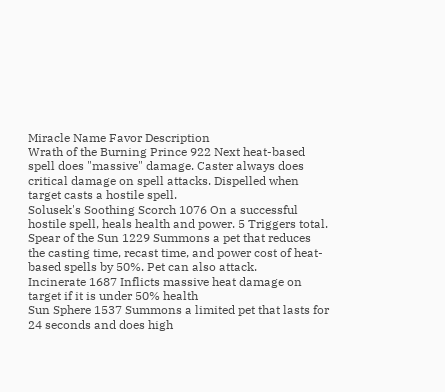Miracle Name Favor Description
Wrath of the Burning Prince 922 Next heat-based spell does "massive" damage. Caster always does critical damage on spell attacks. Dispelled when target casts a hostile spell.
Solusek's Soothing Scorch 1076 On a successful hostile spell, heals health and power. 5 Triggers total.
Spear of the Sun 1229 Summons a pet that reduces the casting time, recast time, and power cost of heat-based spells by 50%. Pet can also attack.
Incinerate 1687 Inflicts massive heat damage on target if it is under 50% health
Sun Sphere 1537 Summons a limited pet that lasts for 24 seconds and does high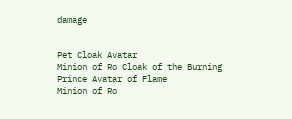damage


Pet Cloak Avatar
Minion of Ro Cloak of the Burning Prince Avatar of Flame
Minion of Ro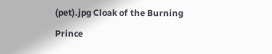(pet).jpg Cloak of the Burning Prince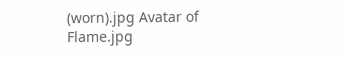(worn).jpg Avatar of Flame.jpg